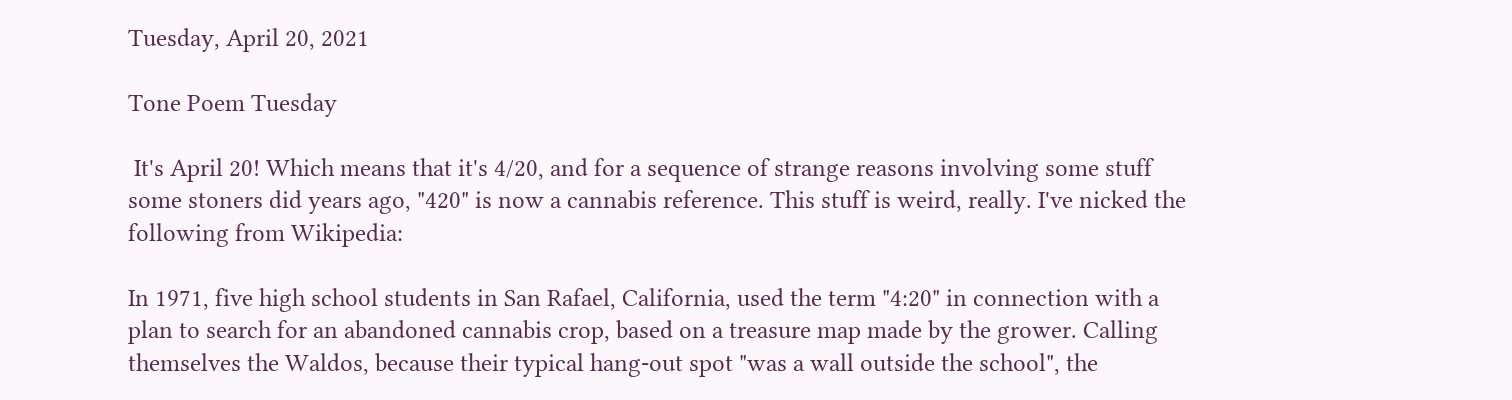Tuesday, April 20, 2021

Tone Poem Tuesday

 It's April 20! Which means that it's 4/20, and for a sequence of strange reasons involving some stuff some stoners did years ago, "420" is now a cannabis reference. This stuff is weird, really. I've nicked the following from Wikipedia:

In 1971, five high school students in San Rafael, California, used the term "4:20" in connection with a plan to search for an abandoned cannabis crop, based on a treasure map made by the grower. Calling themselves the Waldos, because their typical hang-out spot "was a wall outside the school", the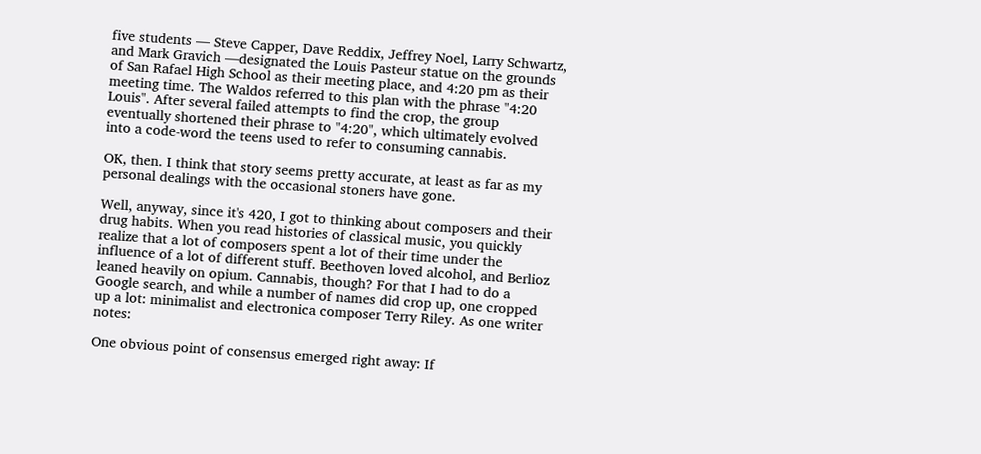five students — Steve Capper, Dave Reddix, Jeffrey Noel, Larry Schwartz, and Mark Gravich —designated the Louis Pasteur statue on the grounds of San Rafael High School as their meeting place, and 4:20 pm as their meeting time. The Waldos referred to this plan with the phrase "4:20 Louis". After several failed attempts to find the crop, the group eventually shortened their phrase to "4:20", which ultimately evolved into a code-word the teens used to refer to consuming cannabis.

OK, then. I think that story seems pretty accurate, at least as far as my personal dealings with the occasional stoners have gone.

Well, anyway, since it's 420, I got to thinking about composers and their drug habits. When you read histories of classical music, you quickly realize that a lot of composers spent a lot of their time under the influence of a lot of different stuff. Beethoven loved alcohol, and Berlioz leaned heavily on opium. Cannabis, though? For that I had to do a Google search, and while a number of names did crop up, one cropped up a lot: minimalist and electronica composer Terry Riley. As one writer notes:

One obvious point of consensus emerged right away: If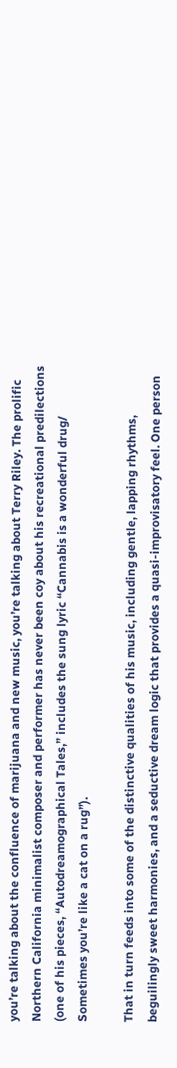you’re talking about the confluence of marijuana and new music, you’re talking about Terry Riley. The prolific Northern California minimalist composer and performer has never been coy about his recreational predilections (one of his pieces, “Autodreamographical Tales,” includes the sung lyric “Cannabis is a wonderful drug/ Sometimes you’re like a cat on a rug”).

That in turn feeds into some of the distinctive qualities of his music, including gentle, lapping rhythms, beguilingly sweet harmonies, and a seductive dream logic that provides a quasi-improvisatory feel. One person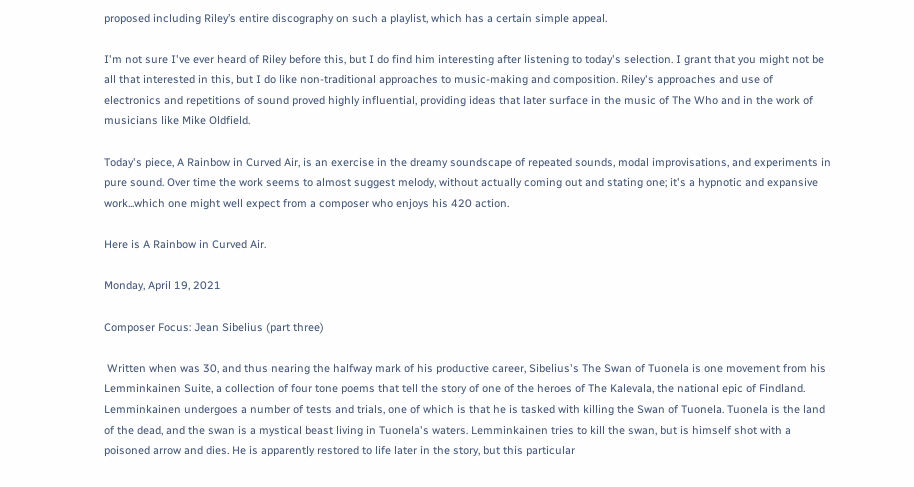proposed including Riley’s entire discography on such a playlist, which has a certain simple appeal.

I'm not sure I've ever heard of Riley before this, but I do find him interesting after listening to today's selection. I grant that you might not be all that interested in this, but I do like non-traditional approaches to music-making and composition. Riley's approaches and use of electronics and repetitions of sound proved highly influential, providing ideas that later surface in the music of The Who and in the work of musicians like Mike Oldfield.

Today's piece, A Rainbow in Curved Air, is an exercise in the dreamy soundscape of repeated sounds, modal improvisations, and experiments in pure sound. Over time the work seems to almost suggest melody, without actually coming out and stating one; it's a hypnotic and expansive work...which one might well expect from a composer who enjoys his 420 action.

Here is A Rainbow in Curved Air.

Monday, April 19, 2021

Composer Focus: Jean Sibelius (part three)

 Written when was 30, and thus nearing the halfway mark of his productive career, Sibelius's The Swan of Tuonela is one movement from his Lemminkainen Suite, a collection of four tone poems that tell the story of one of the heroes of The Kalevala, the national epic of Findland. Lemminkainen undergoes a number of tests and trials, one of which is that he is tasked with killing the Swan of Tuonela. Tuonela is the land of the dead, and the swan is a mystical beast living in Tuonela's waters. Lemminkainen tries to kill the swan, but is himself shot with a poisoned arrow and dies. He is apparently restored to life later in the story, but this particular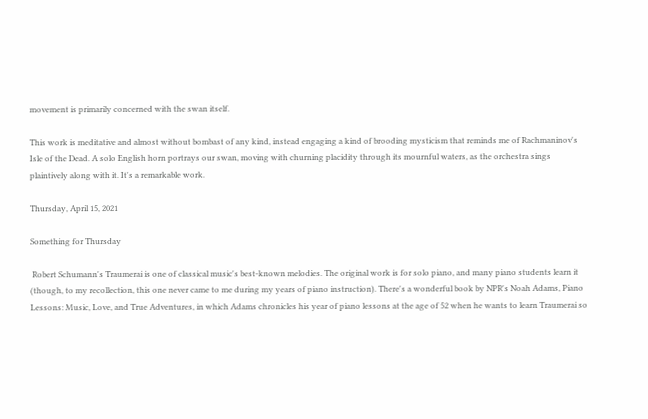movement is primarily concerned with the swan itself.

This work is meditative and almost without bombast of any kind, instead engaging a kind of brooding mysticism that reminds me of Rachmaninov's Isle of the Dead. A solo English horn portrays our swan, moving with churning placidity through its mournful waters, as the orchestra sings plaintively along with it. It's a remarkable work.

Thursday, April 15, 2021

Something for Thursday

 Robert Schumann's Traumerai is one of classical music's best-known melodies. The original work is for solo piano, and many piano students learn it (though, to my recollection, this one never came to me during my years of piano instruction). There's a wonderful book by NPR's Noah Adams, Piano Lessons: Music, Love, and True Adventures, in which Adams chronicles his year of piano lessons at the age of 52 when he wants to learn Traumerai so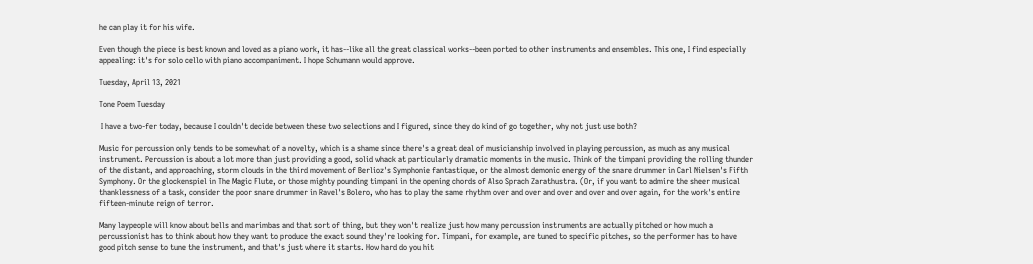he can play it for his wife.

Even though the piece is best known and loved as a piano work, it has--like all the great classical works--been ported to other instruments and ensembles. This one, I find especially appealing: it's for solo cello with piano accompaniment. I hope Schumann would approve.

Tuesday, April 13, 2021

Tone Poem Tuesday

 I have a two-fer today, because I couldn't decide between these two selections and I figured, since they do kind of go together, why not just use both?

Music for percussion only tends to be somewhat of a novelty, which is a shame since there's a great deal of musicianship involved in playing percussion, as much as any musical instrument. Percussion is about a lot more than just providing a good, solid whack at particularly dramatic moments in the music. Think of the timpani providing the rolling thunder of the distant, and approaching, storm clouds in the third movement of Berlioz's Symphonie fantastique, or the almost demonic energy of the snare drummer in Carl Nielsen's Fifth Symphony. Or the glockenspiel in The Magic Flute, or those mighty pounding timpani in the opening chords of Also Sprach Zarathustra. (Or, if you want to admire the sheer musical thanklessness of a task, consider the poor snare drummer in Ravel's Bolero, who has to play the same rhythm over and over and over and over and over again, for the work's entire fifteen-minute reign of terror.

Many laypeople will know about bells and marimbas and that sort of thing, but they won't realize just how many percussion instruments are actually pitched or how much a percussionist has to think about how they want to produce the exact sound they're looking for. Timpani, for example, are tuned to specific pitches, so the performer has to have good pitch sense to tune the instrument, and that's just where it starts. How hard do you hit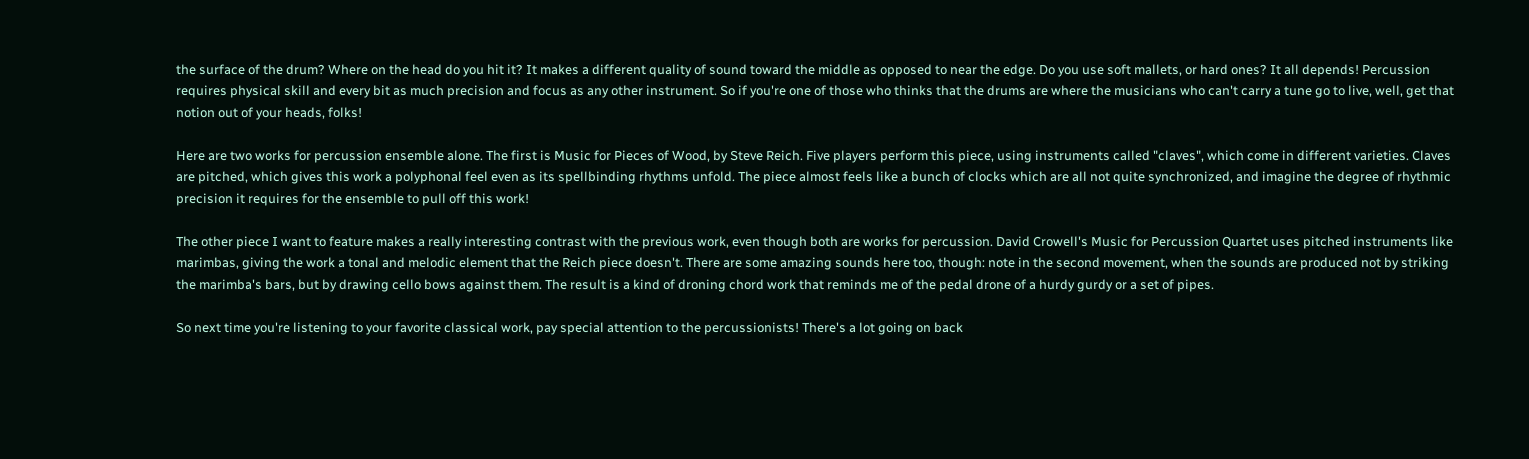the surface of the drum? Where on the head do you hit it? It makes a different quality of sound toward the middle as opposed to near the edge. Do you use soft mallets, or hard ones? It all depends! Percussion requires physical skill and every bit as much precision and focus as any other instrument. So if you're one of those who thinks that the drums are where the musicians who can't carry a tune go to live, well, get that notion out of your heads, folks!

Here are two works for percussion ensemble alone. The first is Music for Pieces of Wood, by Steve Reich. Five players perform this piece, using instruments called "claves", which come in different varieties. Claves are pitched, which gives this work a polyphonal feel even as its spellbinding rhythms unfold. The piece almost feels like a bunch of clocks which are all not quite synchronized, and imagine the degree of rhythmic precision it requires for the ensemble to pull off this work!

The other piece I want to feature makes a really interesting contrast with the previous work, even though both are works for percussion. David Crowell's Music for Percussion Quartet uses pitched instruments like marimbas, giving the work a tonal and melodic element that the Reich piece doesn't. There are some amazing sounds here too, though: note in the second movement, when the sounds are produced not by striking the marimba's bars, but by drawing cello bows against them. The result is a kind of droning chord work that reminds me of the pedal drone of a hurdy gurdy or a set of pipes.

So next time you're listening to your favorite classical work, pay special attention to the percussionists! There's a lot going on back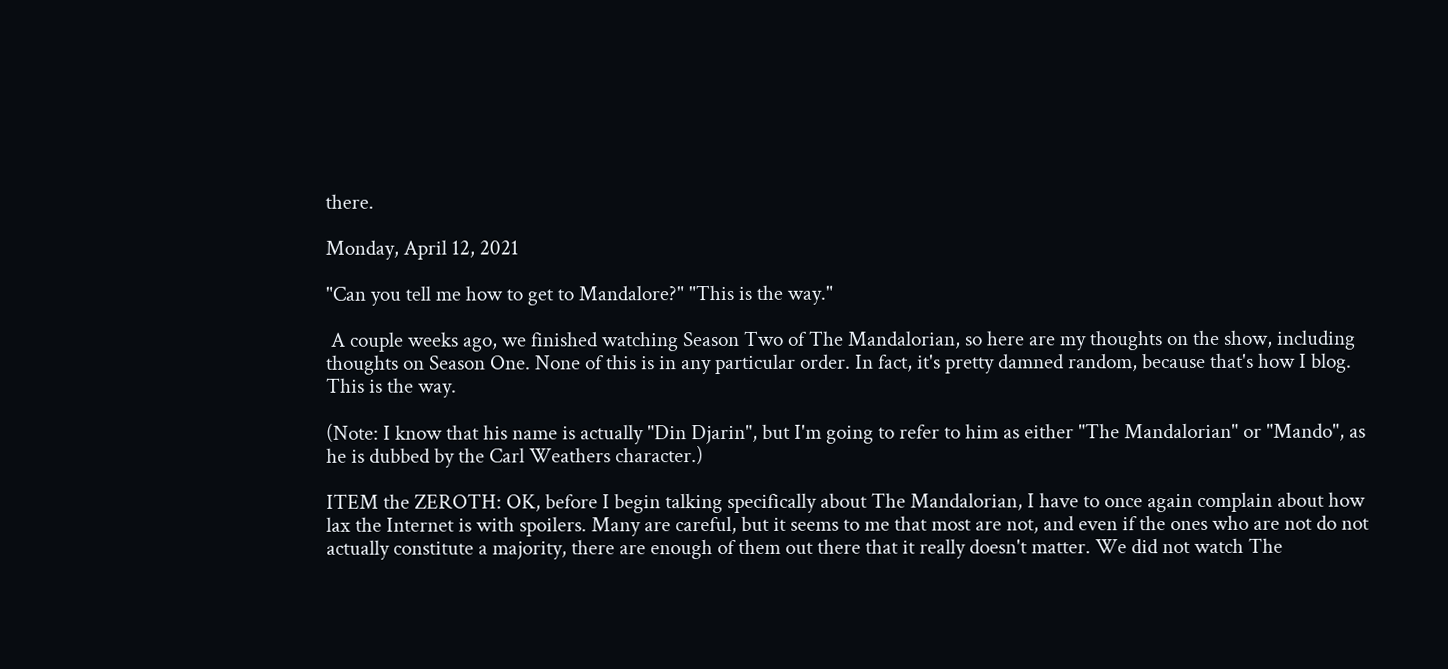there.

Monday, April 12, 2021

"Can you tell me how to get to Mandalore?" "This is the way."

 A couple weeks ago, we finished watching Season Two of The Mandalorian, so here are my thoughts on the show, including thoughts on Season One. None of this is in any particular order. In fact, it's pretty damned random, because that's how I blog. This is the way.

(Note: I know that his name is actually "Din Djarin", but I'm going to refer to him as either "The Mandalorian" or "Mando", as he is dubbed by the Carl Weathers character.)

ITEM the ZEROTH: OK, before I begin talking specifically about The Mandalorian, I have to once again complain about how lax the Internet is with spoilers. Many are careful, but it seems to me that most are not, and even if the ones who are not do not actually constitute a majority, there are enough of them out there that it really doesn't matter. We did not watch The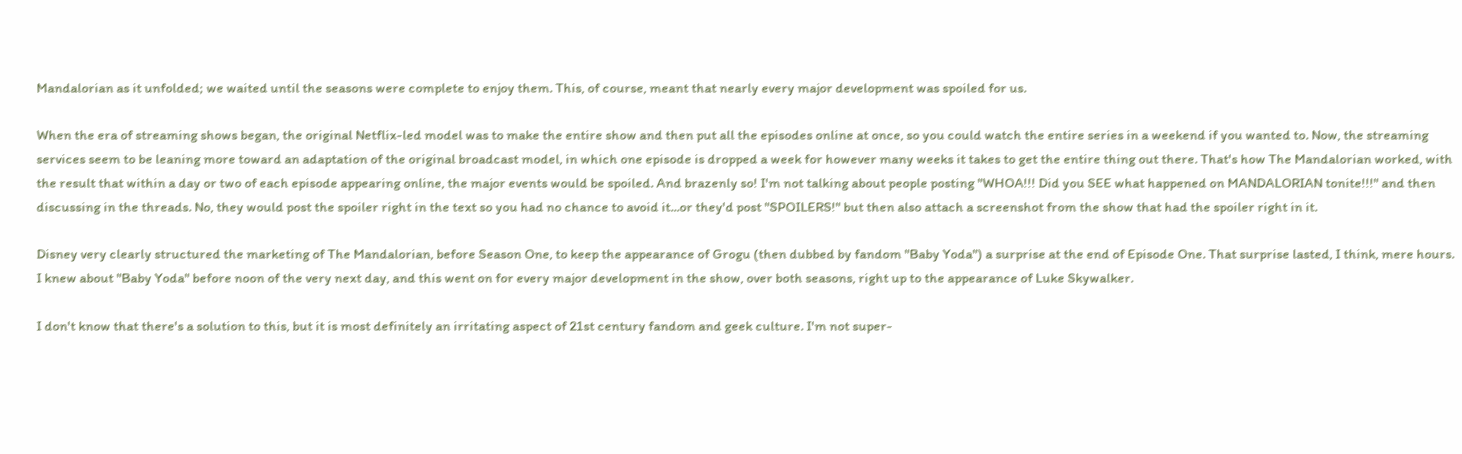Mandalorian as it unfolded; we waited until the seasons were complete to enjoy them. This, of course, meant that nearly every major development was spoiled for us.

When the era of streaming shows began, the original Netflix-led model was to make the entire show and then put all the episodes online at once, so you could watch the entire series in a weekend if you wanted to. Now, the streaming services seem to be leaning more toward an adaptation of the original broadcast model, in which one episode is dropped a week for however many weeks it takes to get the entire thing out there. That's how The Mandalorian worked, with the result that within a day or two of each episode appearing online, the major events would be spoiled. And brazenly so! I'm not talking about people posting "WHOA!!! Did you SEE what happened on MANDALORIAN tonite!!!" and then discussing in the threads. No, they would post the spoiler right in the text so you had no chance to avoid it...or they'd post "SPOILERS!" but then also attach a screenshot from the show that had the spoiler right in it.

Disney very clearly structured the marketing of The Mandalorian, before Season One, to keep the appearance of Grogu (then dubbed by fandom "Baby Yoda") a surprise at the end of Episode One. That surprise lasted, I think, mere hours. I knew about "Baby Yoda" before noon of the very next day, and this went on for every major development in the show, over both seasons, right up to the appearance of Luke Skywalker.

I don't know that there's a solution to this, but it is most definitely an irritating aspect of 21st century fandom and geek culture. I'm not super-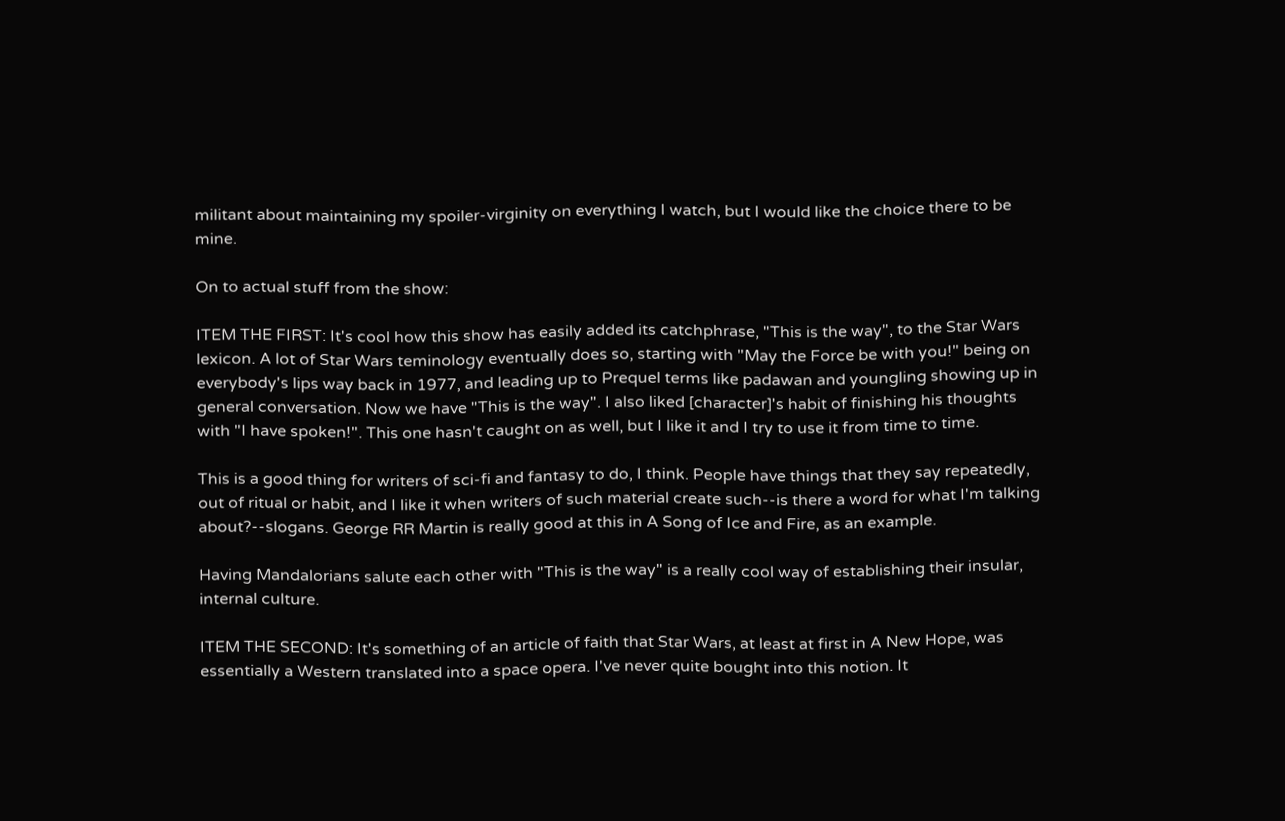militant about maintaining my spoiler-virginity on everything I watch, but I would like the choice there to be mine.

On to actual stuff from the show:

ITEM THE FIRST: It's cool how this show has easily added its catchphrase, "This is the way", to the Star Wars lexicon. A lot of Star Wars teminology eventually does so, starting with "May the Force be with you!" being on everybody's lips way back in 1977, and leading up to Prequel terms like padawan and youngling showing up in general conversation. Now we have "This is the way". I also liked [character]'s habit of finishing his thoughts with "I have spoken!". This one hasn't caught on as well, but I like it and I try to use it from time to time.

This is a good thing for writers of sci-fi and fantasy to do, I think. People have things that they say repeatedly, out of ritual or habit, and I like it when writers of such material create such--is there a word for what I'm talking about?--slogans. George RR Martin is really good at this in A Song of Ice and Fire, as an example.

Having Mandalorians salute each other with "This is the way" is a really cool way of establishing their insular, internal culture.

ITEM THE SECOND: It's something of an article of faith that Star Wars, at least at first in A New Hope, was essentially a Western translated into a space opera. I've never quite bought into this notion. It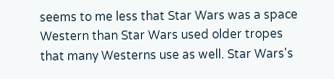seems to me less that Star Wars was a space Western than Star Wars used older tropes that many Westerns use as well. Star Wars's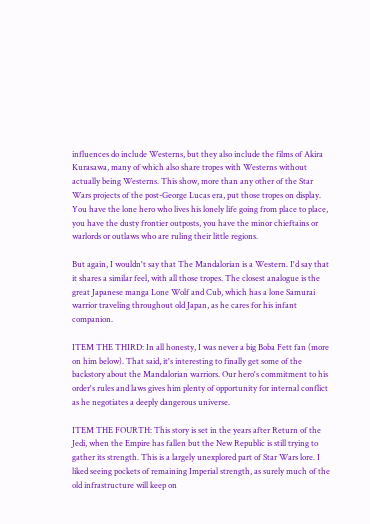influences do include Westerns, but they also include the films of Akira Kurasawa, many of which also share tropes with Westerns without actually being Westerns. This show, more than any other of the Star Wars projects of the post-George Lucas era, put those tropes on display. You have the lone hero who lives his lonely life going from place to place, you have the dusty frontier outposts, you have the minor chieftains or warlords or outlaws who are ruling their little regions.

But again, I wouldn't say that The Mandalorian is a Western. I'd say that it shares a similar feel, with all those tropes. The closest analogue is the great Japanese manga Lone Wolf and Cub, which has a lone Samurai warrior traveling throughout old Japan, as he cares for his infant companion.

ITEM THE THIRD: In all honesty, I was never a big Boba Fett fan (more on him below). That said, it's interesting to finally get some of the backstory about the Mandalorian warriors. Our hero's commitment to his order's rules and laws gives him plenty of opportunity for internal conflict as he negotiates a deeply dangerous universe.

ITEM THE FOURTH: This story is set in the years after Return of the Jedi, when the Empire has fallen but the New Republic is still trying to gather its strength. This is a largely unexplored part of Star Wars lore. I liked seeing pockets of remaining Imperial strength, as surely much of the old infrastructure will keep on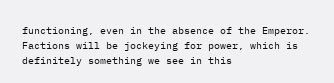functioning, even in the absence of the Emperor. Factions will be jockeying for power, which is definitely something we see in this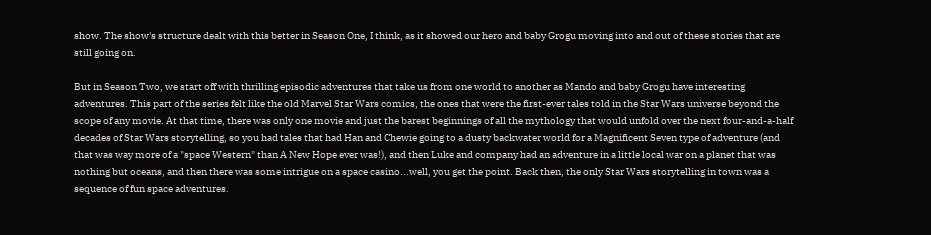show. The show's structure dealt with this better in Season One, I think, as it showed our hero and baby Grogu moving into and out of these stories that are still going on.

But in Season Two, we start off with thrilling episodic adventures that take us from one world to another as Mando and baby Grogu have interesting adventures. This part of the series felt like the old Marvel Star Wars comics, the ones that were the first-ever tales told in the Star Wars universe beyond the scope of any movie. At that time, there was only one movie and just the barest beginnings of all the mythology that would unfold over the next four-and-a-half decades of Star Wars storytelling, so you had tales that had Han and Chewie going to a dusty backwater world for a Magnificent Seven type of adventure (and that was way more of a "space Western" than A New Hope ever was!), and then Luke and company had an adventure in a little local war on a planet that was nothing but oceans, and then there was some intrigue on a space casino...well, you get the point. Back then, the only Star Wars storytelling in town was a sequence of fun space adventures.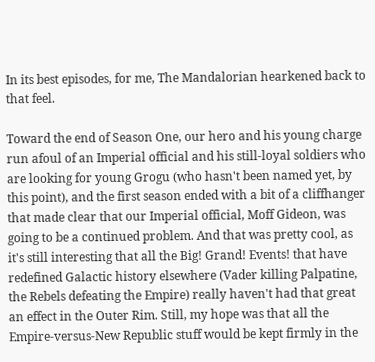In its best episodes, for me, The Mandalorian hearkened back to that feel.

Toward the end of Season One, our hero and his young charge run afoul of an Imperial official and his still-loyal soldiers who are looking for young Grogu (who hasn't been named yet, by this point), and the first season ended with a bit of a cliffhanger that made clear that our Imperial official, Moff Gideon, was going to be a continued problem. And that was pretty cool, as it's still interesting that all the Big! Grand! Events! that have redefined Galactic history elsewhere (Vader killing Palpatine, the Rebels defeating the Empire) really haven't had that great an effect in the Outer Rim. Still, my hope was that all the Empire-versus-New Republic stuff would be kept firmly in the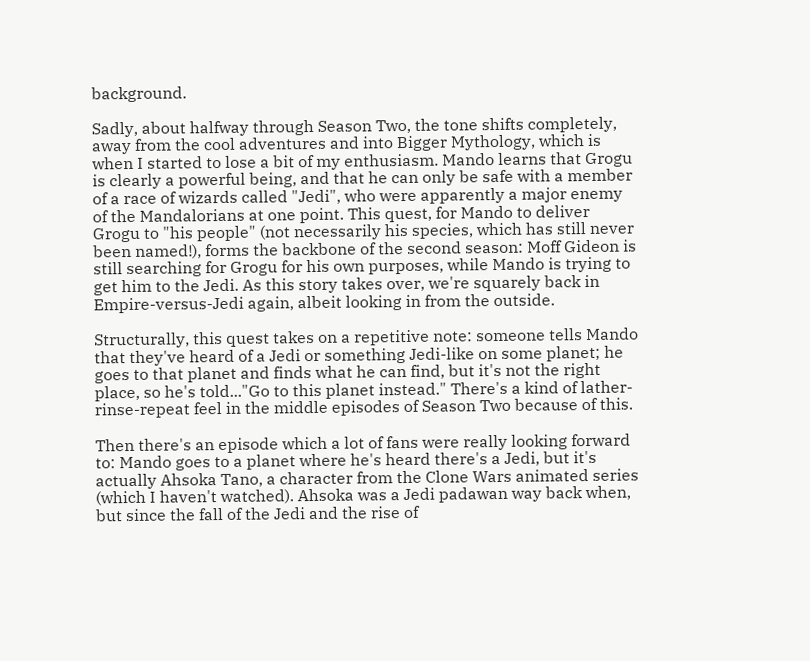background.

Sadly, about halfway through Season Two, the tone shifts completely, away from the cool adventures and into Bigger Mythology, which is when I started to lose a bit of my enthusiasm. Mando learns that Grogu is clearly a powerful being, and that he can only be safe with a member of a race of wizards called "Jedi", who were apparently a major enemy of the Mandalorians at one point. This quest, for Mando to deliver Grogu to "his people" (not necessarily his species, which has still never been named!), forms the backbone of the second season: Moff Gideon is still searching for Grogu for his own purposes, while Mando is trying to get him to the Jedi. As this story takes over, we're squarely back in Empire-versus-Jedi again, albeit looking in from the outside.

Structurally, this quest takes on a repetitive note: someone tells Mando that they've heard of a Jedi or something Jedi-like on some planet; he goes to that planet and finds what he can find, but it's not the right place, so he's told..."Go to this planet instead." There's a kind of lather-rinse-repeat feel in the middle episodes of Season Two because of this.

Then there's an episode which a lot of fans were really looking forward to: Mando goes to a planet where he's heard there's a Jedi, but it's actually Ahsoka Tano, a character from the Clone Wars animated series (which I haven't watched). Ahsoka was a Jedi padawan way back when, but since the fall of the Jedi and the rise of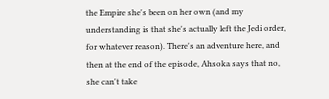the Empire she's been on her own (and my understanding is that she's actually left the Jedi order, for whatever reason). There's an adventure here, and then at the end of the episode, Ahsoka says that no, she can't take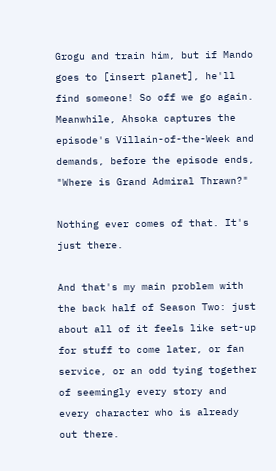Grogu and train him, but if Mando goes to [insert planet], he'll find someone! So off we go again. Meanwhile, Ahsoka captures the episode's Villain-of-the-Week and demands, before the episode ends, "Where is Grand Admiral Thrawn?"

Nothing ever comes of that. It's just there.

And that's my main problem with the back half of Season Two: just about all of it feels like set-up for stuff to come later, or fan service, or an odd tying together of seemingly every story and every character who is already out there.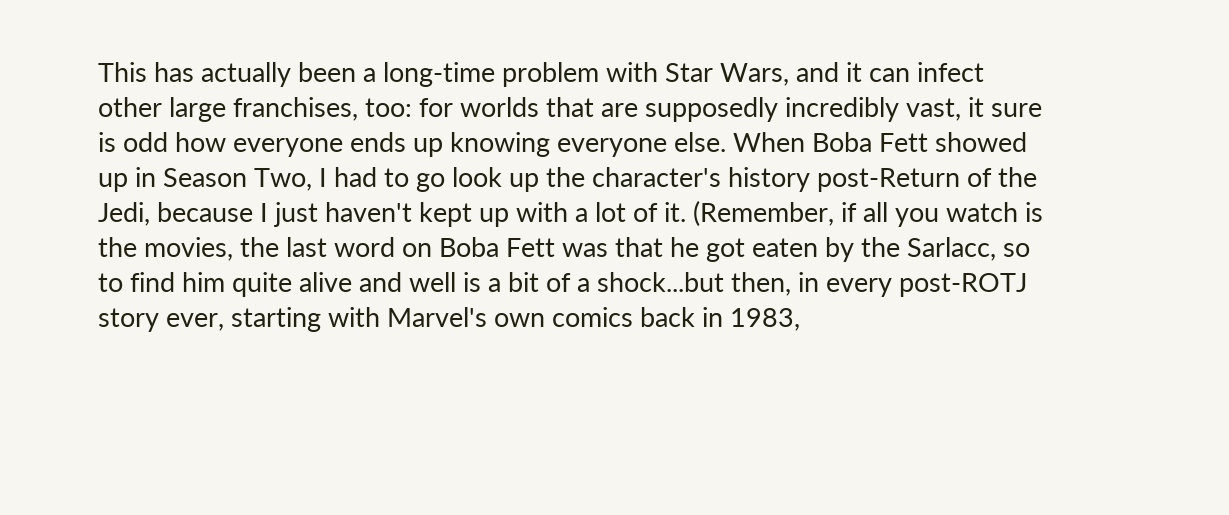This has actually been a long-time problem with Star Wars, and it can infect other large franchises, too: for worlds that are supposedly incredibly vast, it sure is odd how everyone ends up knowing everyone else. When Boba Fett showed up in Season Two, I had to go look up the character's history post-Return of the Jedi, because I just haven't kept up with a lot of it. (Remember, if all you watch is the movies, the last word on Boba Fett was that he got eaten by the Sarlacc, so to find him quite alive and well is a bit of a shock...but then, in every post-ROTJ story ever, starting with Marvel's own comics back in 1983,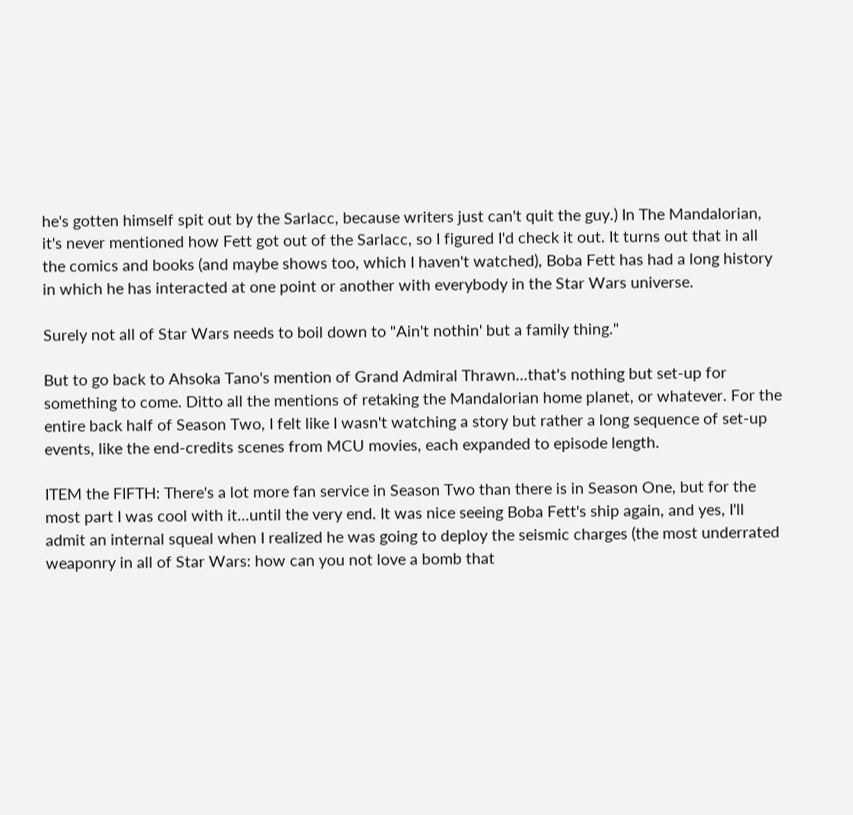he's gotten himself spit out by the Sarlacc, because writers just can't quit the guy.) In The Mandalorian, it's never mentioned how Fett got out of the Sarlacc, so I figured I'd check it out. It turns out that in all the comics and books (and maybe shows too, which I haven't watched), Boba Fett has had a long history in which he has interacted at one point or another with everybody in the Star Wars universe.

Surely not all of Star Wars needs to boil down to "Ain't nothin' but a family thing."

But to go back to Ahsoka Tano's mention of Grand Admiral Thrawn...that's nothing but set-up for something to come. Ditto all the mentions of retaking the Mandalorian home planet, or whatever. For the entire back half of Season Two, I felt like I wasn't watching a story but rather a long sequence of set-up events, like the end-credits scenes from MCU movies, each expanded to episode length.

ITEM the FIFTH: There's a lot more fan service in Season Two than there is in Season One, but for the most part I was cool with it...until the very end. It was nice seeing Boba Fett's ship again, and yes, I'll admit an internal squeal when I realized he was going to deploy the seismic charges (the most underrated weaponry in all of Star Wars: how can you not love a bomb that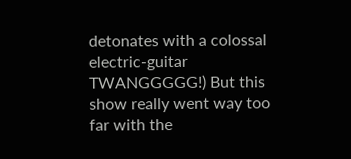detonates with a colossal electric-guitar TWANGGGGG!) But this show really went way too far with the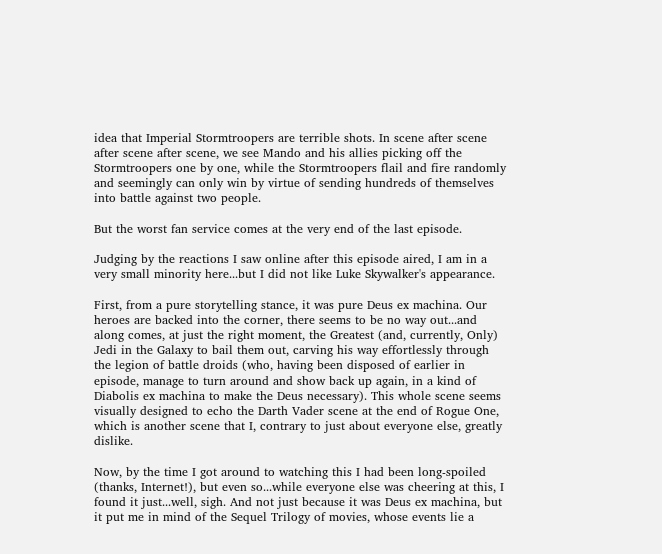idea that Imperial Stormtroopers are terrible shots. In scene after scene after scene after scene, we see Mando and his allies picking off the Stormtroopers one by one, while the Stormtroopers flail and fire randomly and seemingly can only win by virtue of sending hundreds of themselves into battle against two people.

But the worst fan service comes at the very end of the last episode.

Judging by the reactions I saw online after this episode aired, I am in a very small minority here...but I did not like Luke Skywalker's appearance.

First, from a pure storytelling stance, it was pure Deus ex machina. Our heroes are backed into the corner, there seems to be no way out...and along comes, at just the right moment, the Greatest (and, currently, Only) Jedi in the Galaxy to bail them out, carving his way effortlessly through the legion of battle droids (who, having been disposed of earlier in episode, manage to turn around and show back up again, in a kind of Diabolis ex machina to make the Deus necessary). This whole scene seems visually designed to echo the Darth Vader scene at the end of Rogue One, which is another scene that I, contrary to just about everyone else, greatly dislike.

Now, by the time I got around to watching this I had been long-spoiled (thanks, Internet!), but even so...while everyone else was cheering at this, I found it just...well, sigh. And not just because it was Deus ex machina, but it put me in mind of the Sequel Trilogy of movies, whose events lie a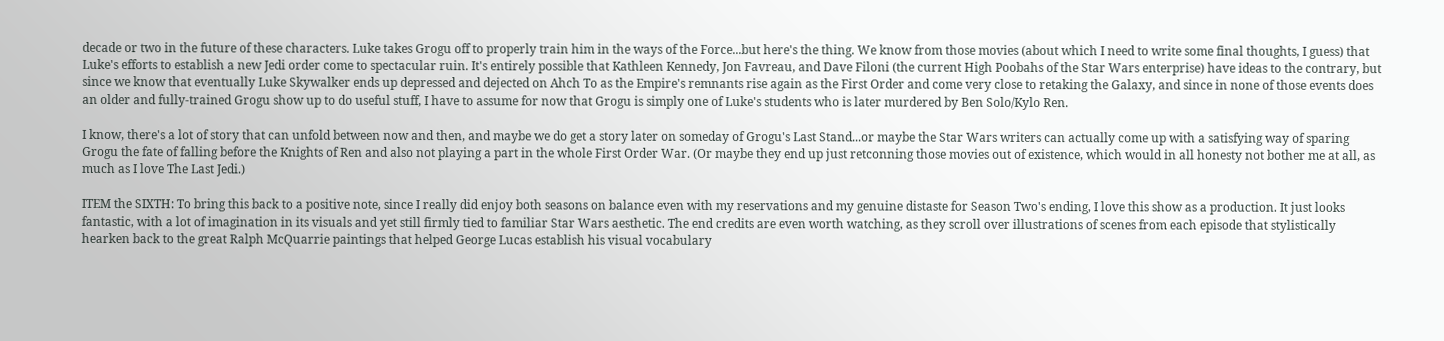decade or two in the future of these characters. Luke takes Grogu off to properly train him in the ways of the Force...but here's the thing. We know from those movies (about which I need to write some final thoughts, I guess) that Luke's efforts to establish a new Jedi order come to spectacular ruin. It's entirely possible that Kathleen Kennedy, Jon Favreau, and Dave Filoni (the current High Poobahs of the Star Wars enterprise) have ideas to the contrary, but since we know that eventually Luke Skywalker ends up depressed and dejected on Ahch To as the Empire's remnants rise again as the First Order and come very close to retaking the Galaxy, and since in none of those events does an older and fully-trained Grogu show up to do useful stuff, I have to assume for now that Grogu is simply one of Luke's students who is later murdered by Ben Solo/Kylo Ren.

I know, there's a lot of story that can unfold between now and then, and maybe we do get a story later on someday of Grogu's Last Stand...or maybe the Star Wars writers can actually come up with a satisfying way of sparing Grogu the fate of falling before the Knights of Ren and also not playing a part in the whole First Order War. (Or maybe they end up just retconning those movies out of existence, which would in all honesty not bother me at all, as much as I love The Last Jedi.)

ITEM the SIXTH: To bring this back to a positive note, since I really did enjoy both seasons on balance even with my reservations and my genuine distaste for Season Two's ending, I love this show as a production. It just looks fantastic, with a lot of imagination in its visuals and yet still firmly tied to familiar Star Wars aesthetic. The end credits are even worth watching, as they scroll over illustrations of scenes from each episode that stylistically hearken back to the great Ralph McQuarrie paintings that helped George Lucas establish his visual vocabulary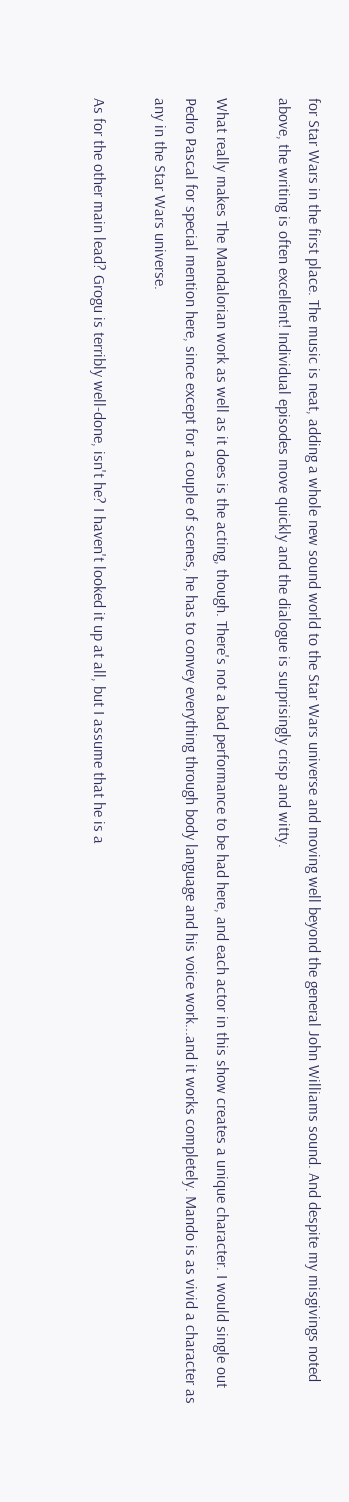for Star Wars in the first place. The music is neat, adding a whole new sound world to the Star Wars universe and moving well beyond the general John Williams sound. And despite my misgivings noted above, the writing is often excellent! Individual episodes move quickly and the dialogue is surprisingly crisp and witty.

What really makes The Mandalorian work as well as it does is the acting, though. There's not a bad performance to be had here, and each actor in this show creates a unique character. I would single out Pedro Pascal for special mention here, since except for a couple of scenes, he has to convey everything through body language and his voice work...and it works completely. Mando is as vivid a character as any in the Star Wars universe.

As for the other main lead? Grogu is terribly well-done, isn't he? I haven't looked it up at all, but I assume that he is a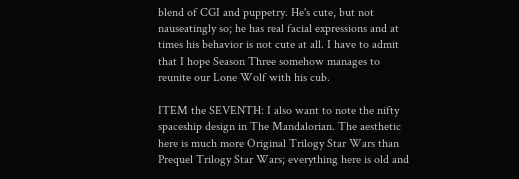blend of CGI and puppetry. He's cute, but not nauseatingly so; he has real facial expressions and at times his behavior is not cute at all. I have to admit that I hope Season Three somehow manages to reunite our Lone Wolf with his cub.

ITEM the SEVENTH: I also want to note the nifty spaceship design in The Mandalorian. The aesthetic here is much more Original Trilogy Star Wars than Prequel Trilogy Star Wars; everything here is old and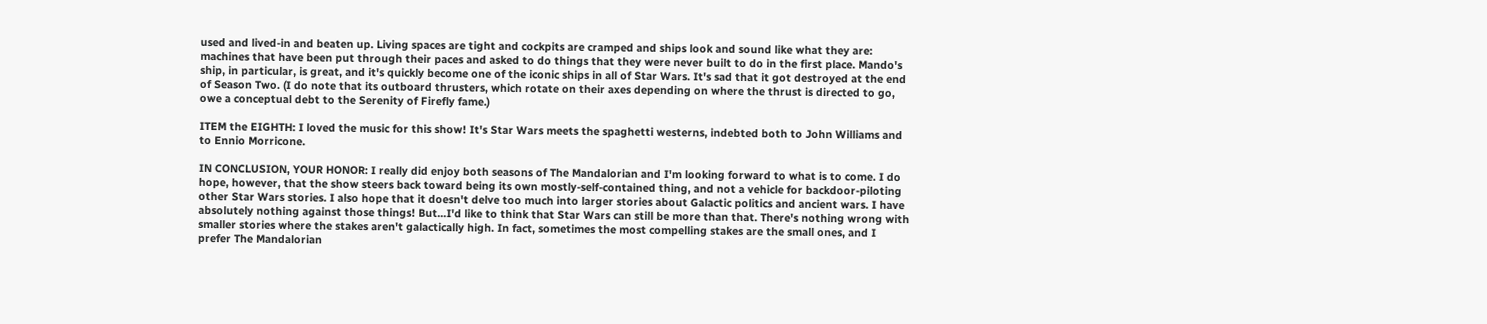used and lived-in and beaten up. Living spaces are tight and cockpits are cramped and ships look and sound like what they are: machines that have been put through their paces and asked to do things that they were never built to do in the first place. Mando's ship, in particular, is great, and it's quickly become one of the iconic ships in all of Star Wars. It's sad that it got destroyed at the end of Season Two. (I do note that its outboard thrusters, which rotate on their axes depending on where the thrust is directed to go, owe a conceptual debt to the Serenity of Firefly fame.)

ITEM the EIGHTH: I loved the music for this show! It's Star Wars meets the spaghetti westerns, indebted both to John Williams and to Ennio Morricone.

IN CONCLUSION, YOUR HONOR: I really did enjoy both seasons of The Mandalorian and I'm looking forward to what is to come. I do hope, however, that the show steers back toward being its own mostly-self-contained thing, and not a vehicle for backdoor-piloting other Star Wars stories. I also hope that it doesn't delve too much into larger stories about Galactic politics and ancient wars. I have absolutely nothing against those things! But...I'd like to think that Star Wars can still be more than that. There's nothing wrong with smaller stories where the stakes aren't galactically high. In fact, sometimes the most compelling stakes are the small ones, and I prefer The Mandalorian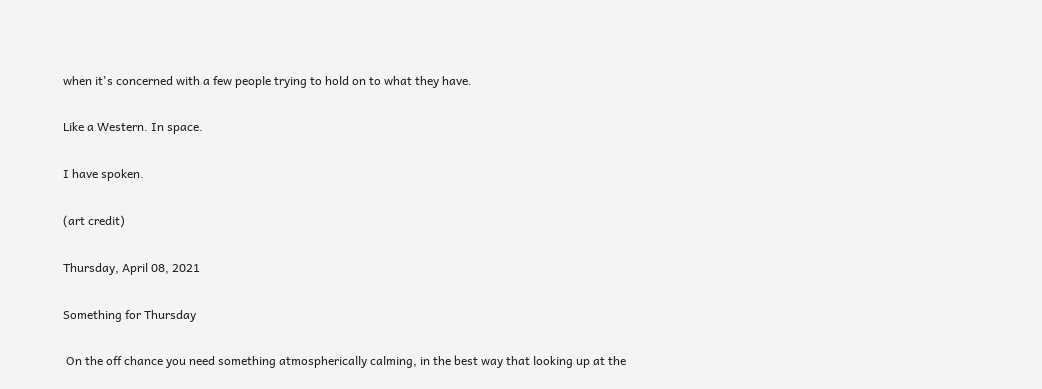when it's concerned with a few people trying to hold on to what they have.

Like a Western. In space.

I have spoken.

(art credit)

Thursday, April 08, 2021

Something for Thursday

 On the off chance you need something atmospherically calming, in the best way that looking up at the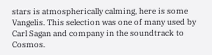stars is atmospherically calming, here is some Vangelis. This selection was one of many used by Carl Sagan and company in the soundtrack to Cosmos.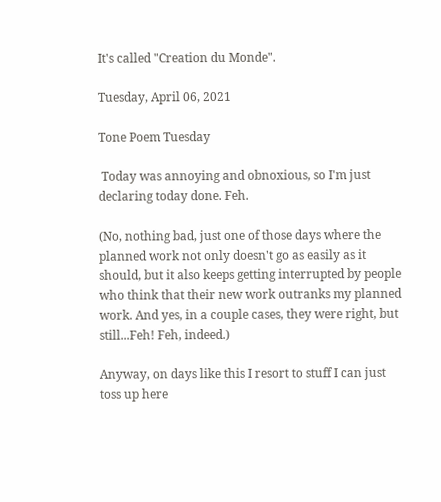It's called "Creation du Monde".

Tuesday, April 06, 2021

Tone Poem Tuesday

 Today was annoying and obnoxious, so I'm just declaring today done. Feh.

(No, nothing bad, just one of those days where the planned work not only doesn't go as easily as it should, but it also keeps getting interrupted by people who think that their new work outranks my planned work. And yes, in a couple cases, they were right, but still...Feh! Feh, indeed.)

Anyway, on days like this I resort to stuff I can just toss up here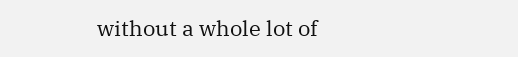without a whole lot of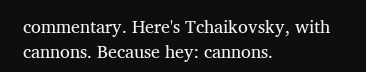commentary. Here's Tchaikovsky, with cannons. Because hey: cannons.